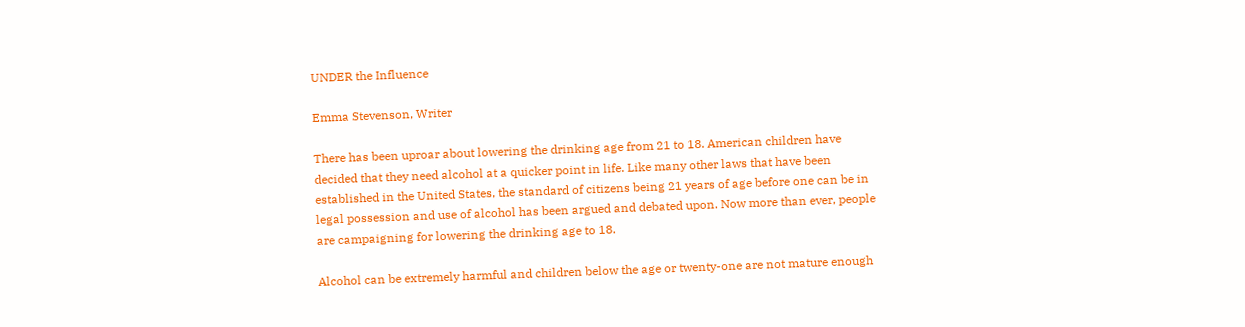UNDER the Influence

Emma Stevenson, Writer

There has been uproar about lowering the drinking age from 21 to 18. American children have decided that they need alcohol at a quicker point in life. Like many other laws that have been established in the United States, the standard of citizens being 21 years of age before one can be in legal possession and use of alcohol has been argued and debated upon. Now more than ever, people are campaigning for lowering the drinking age to 18.

Alcohol can be extremely harmful and children below the age or twenty-one are not mature enough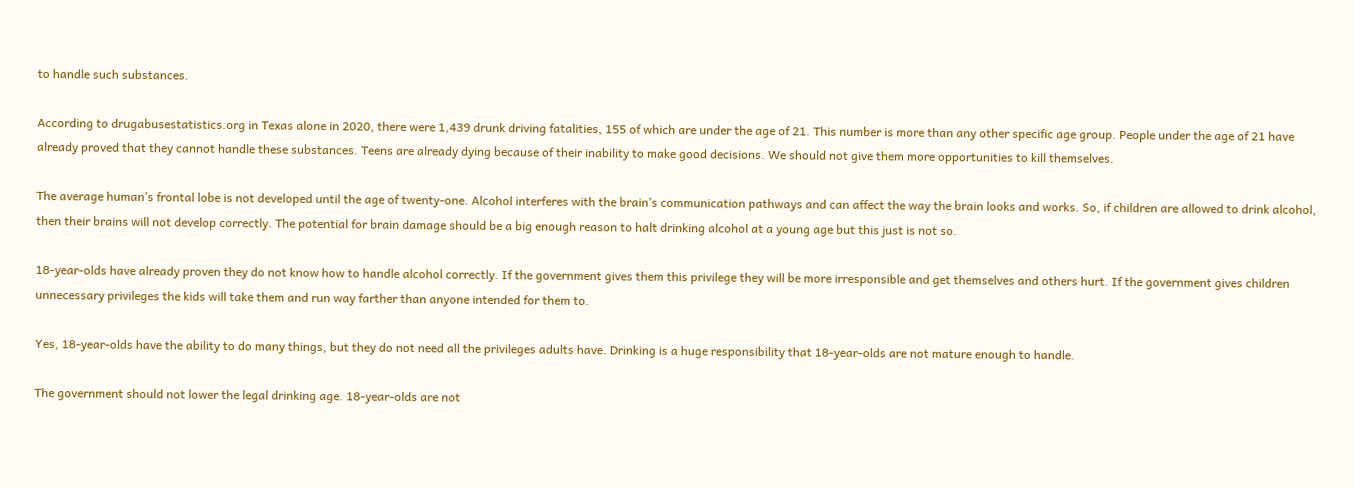to handle such substances.

According to drugabusestatistics.org in Texas alone in 2020, there were 1,439 drunk driving fatalities, 155 of which are under the age of 21. This number is more than any other specific age group. People under the age of 21 have already proved that they cannot handle these substances. Teens are already dying because of their inability to make good decisions. We should not give them more opportunities to kill themselves.

The average human’s frontal lobe is not developed until the age of twenty-one. Alcohol interferes with the brain’s communication pathways and can affect the way the brain looks and works. So, if children are allowed to drink alcohol, then their brains will not develop correctly. The potential for brain damage should be a big enough reason to halt drinking alcohol at a young age but this just is not so.

18-year-olds have already proven they do not know how to handle alcohol correctly. If the government gives them this privilege they will be more irresponsible and get themselves and others hurt. If the government gives children unnecessary privileges the kids will take them and run way farther than anyone intended for them to.

Yes, 18-year-olds have the ability to do many things, but they do not need all the privileges adults have. Drinking is a huge responsibility that 18-year-olds are not mature enough to handle.

The government should not lower the legal drinking age. 18-year-olds are not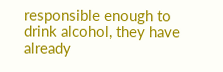responsible enough to drink alcohol, they have already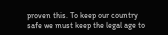proven this. To keep our country safe we must keep the legal age to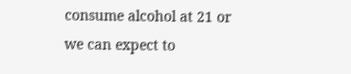consume alcohol at 21 or we can expect to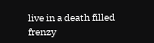live in a death filled frenzy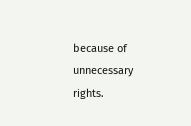because of unnecessary rights.